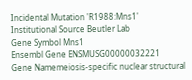Incidental Mutation 'R1988:Mns1'
Institutional Source Beutler Lab
Gene Symbol Mns1
Ensembl Gene ENSMUSG00000032221
Gene Namemeiosis-specific nuclear structural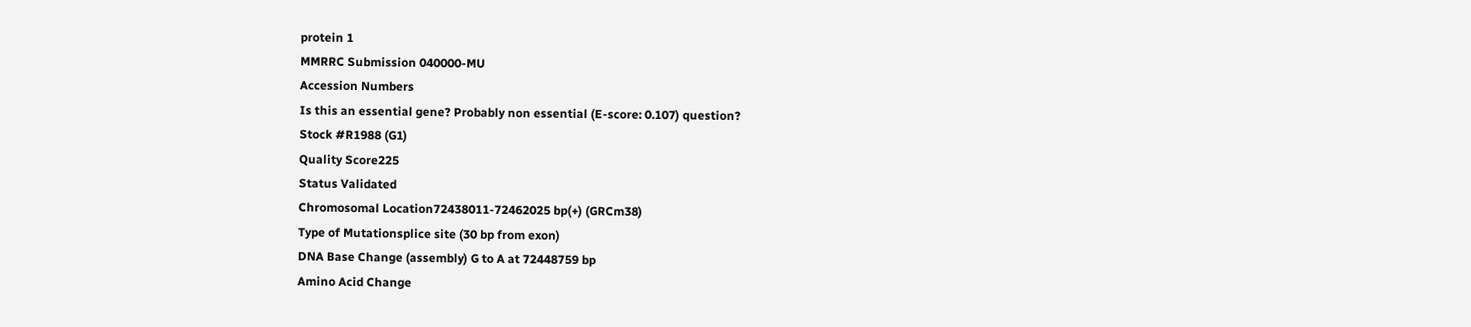protein 1
MMRRC Submission 040000-MU
Accession Numbers
Is this an essential gene? Probably non essential (E-score: 0.107) question?
Stock #R1988 (G1)
Quality Score225
Status Validated
Chromosomal Location72438011-72462025 bp(+) (GRCm38)
Type of Mutationsplice site (30 bp from exon)
DNA Base Change (assembly) G to A at 72448759 bp
Amino Acid Change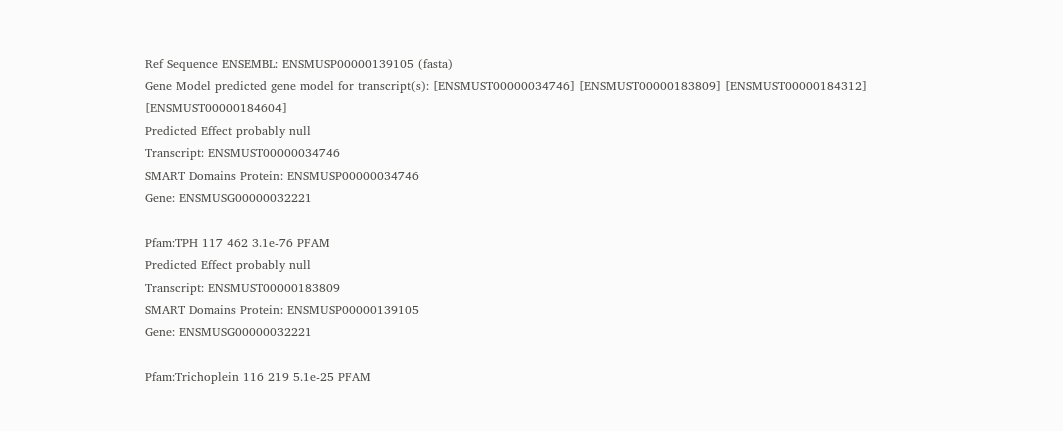Ref Sequence ENSEMBL: ENSMUSP00000139105 (fasta)
Gene Model predicted gene model for transcript(s): [ENSMUST00000034746] [ENSMUST00000183809] [ENSMUST00000184312] [ENSMUST00000184604]
Predicted Effect probably null
Transcript: ENSMUST00000034746
SMART Domains Protein: ENSMUSP00000034746
Gene: ENSMUSG00000032221

Pfam:TPH 117 462 3.1e-76 PFAM
Predicted Effect probably null
Transcript: ENSMUST00000183809
SMART Domains Protein: ENSMUSP00000139105
Gene: ENSMUSG00000032221

Pfam:Trichoplein 116 219 5.1e-25 PFAM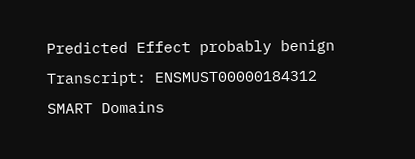Predicted Effect probably benign
Transcript: ENSMUST00000184312
SMART Domains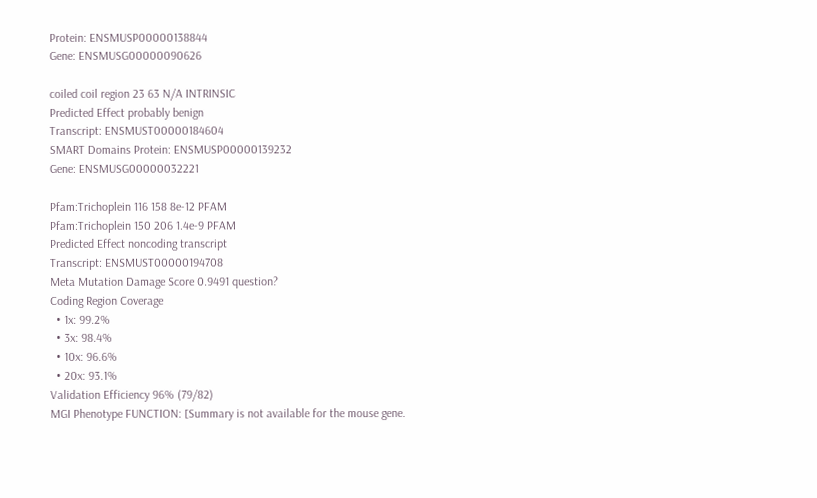Protein: ENSMUSP00000138844
Gene: ENSMUSG00000090626

coiled coil region 23 63 N/A INTRINSIC
Predicted Effect probably benign
Transcript: ENSMUST00000184604
SMART Domains Protein: ENSMUSP00000139232
Gene: ENSMUSG00000032221

Pfam:Trichoplein 116 158 8e-12 PFAM
Pfam:Trichoplein 150 206 1.4e-9 PFAM
Predicted Effect noncoding transcript
Transcript: ENSMUST00000194708
Meta Mutation Damage Score 0.9491 question?
Coding Region Coverage
  • 1x: 99.2%
  • 3x: 98.4%
  • 10x: 96.6%
  • 20x: 93.1%
Validation Efficiency 96% (79/82)
MGI Phenotype FUNCTION: [Summary is not available for the mouse gene.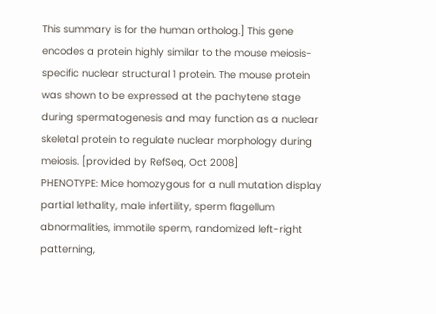This summary is for the human ortholog.] This gene encodes a protein highly similar to the mouse meiosis-specific nuclear structural 1 protein. The mouse protein was shown to be expressed at the pachytene stage during spermatogenesis and may function as a nuclear skeletal protein to regulate nuclear morphology during meiosis. [provided by RefSeq, Oct 2008]
PHENOTYPE: Mice homozygous for a null mutation display partial lethality, male infertility, sperm flagellum abnormalities, immotile sperm, randomized left-right patterning,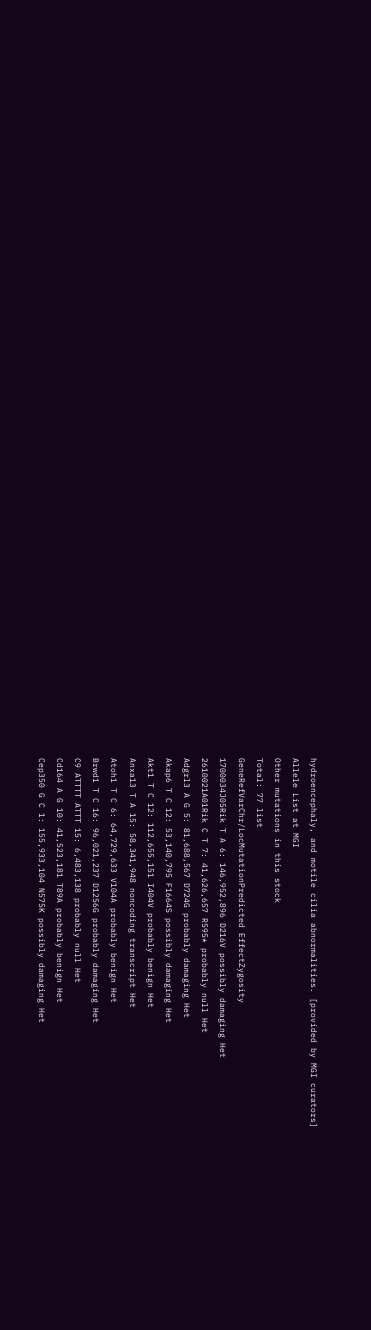hydroencephaly, and motile cilia abnormalities. [provided by MGI curators]
Allele List at MGI
Other mutations in this stock
Total: 77 list
GeneRefVarChr/LocMutationPredicted EffectZygosity
1700034J05Rik T A 6: 146,952,896 D216V possibly damaging Het
2610021A01Rik C T 7: 41,626,657 R595* probably null Het
Adgrl3 A G 5: 81,688,567 D724G probably damaging Het
Akap6 T C 12: 53,140,795 F1664S possibly damaging Het
Akt1 T C 12: 112,655,151 I404V probably benign Het
Anxa13 T A 15: 58,341,948 noncoding transcript Het
Atoh1 T C 6: 64,729,633 V104A probably benign Het
Brwd1 T C 16: 96,021,237 D1256G probably damaging Het
C9 ATTTT ATTT 15: 6,483,138 probably null Het
Cd164 A G 10: 41,523,181 T89A probably benign Het
Cep350 G C 1: 155,933,104 N575K possibly damaging Het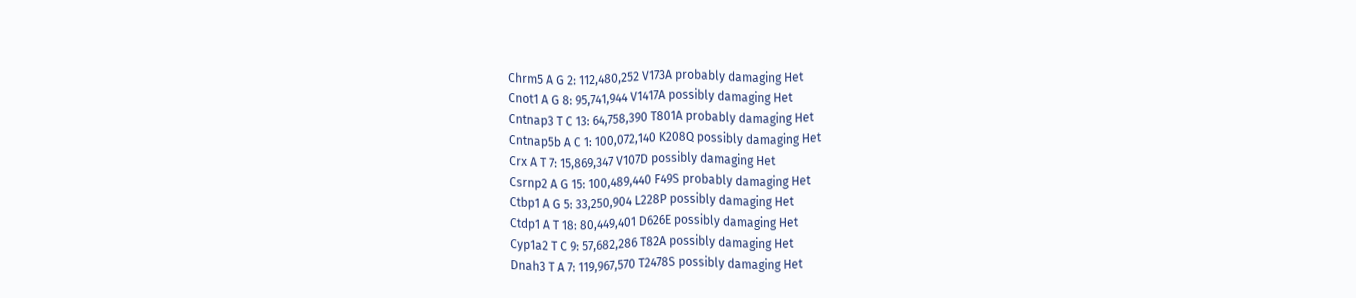Chrm5 A G 2: 112,480,252 V173A probably damaging Het
Cnot1 A G 8: 95,741,944 V1417A possibly damaging Het
Cntnap3 T C 13: 64,758,390 T801A probably damaging Het
Cntnap5b A C 1: 100,072,140 K208Q possibly damaging Het
Crx A T 7: 15,869,347 V107D possibly damaging Het
Csrnp2 A G 15: 100,489,440 F49S probably damaging Het
Ctbp1 A G 5: 33,250,904 L228P possibly damaging Het
Ctdp1 A T 18: 80,449,401 D626E possibly damaging Het
Cyp1a2 T C 9: 57,682,286 T82A possibly damaging Het
Dnah3 T A 7: 119,967,570 T2478S possibly damaging Het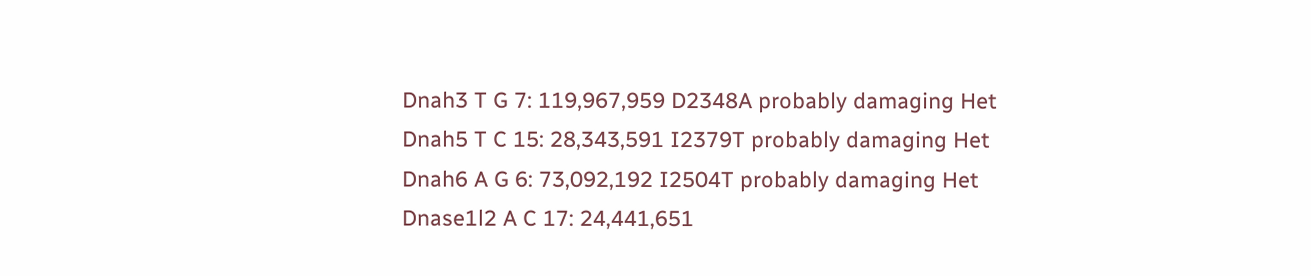Dnah3 T G 7: 119,967,959 D2348A probably damaging Het
Dnah5 T C 15: 28,343,591 I2379T probably damaging Het
Dnah6 A G 6: 73,092,192 I2504T probably damaging Het
Dnase1l2 A C 17: 24,441,651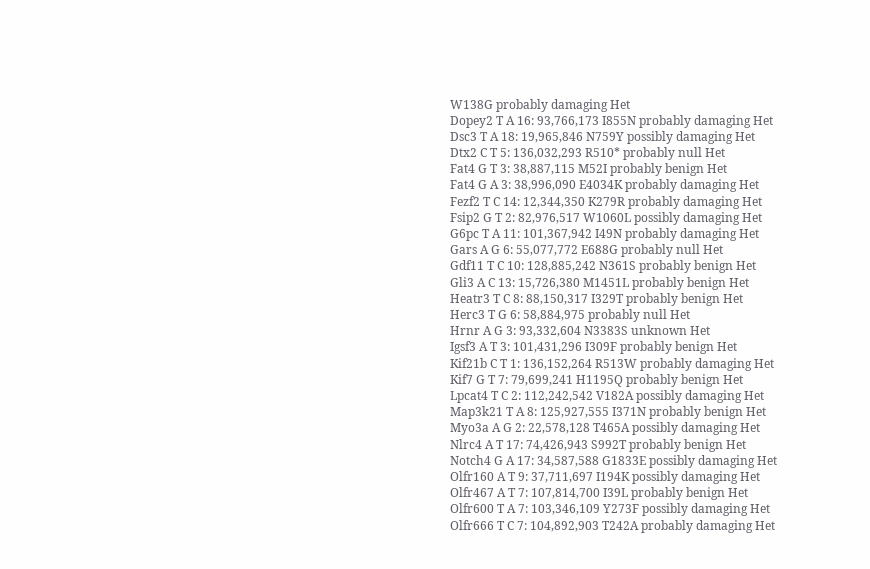W138G probably damaging Het
Dopey2 T A 16: 93,766,173 I855N probably damaging Het
Dsc3 T A 18: 19,965,846 N759Y possibly damaging Het
Dtx2 C T 5: 136,032,293 R510* probably null Het
Fat4 G T 3: 38,887,115 M52I probably benign Het
Fat4 G A 3: 38,996,090 E4034K probably damaging Het
Fezf2 T C 14: 12,344,350 K279R probably damaging Het
Fsip2 G T 2: 82,976,517 W1060L possibly damaging Het
G6pc T A 11: 101,367,942 I49N probably damaging Het
Gars A G 6: 55,077,772 E688G probably null Het
Gdf11 T C 10: 128,885,242 N361S probably benign Het
Gli3 A C 13: 15,726,380 M1451L probably benign Het
Heatr3 T C 8: 88,150,317 I329T probably benign Het
Herc3 T G 6: 58,884,975 probably null Het
Hrnr A G 3: 93,332,604 N3383S unknown Het
Igsf3 A T 3: 101,431,296 I309F probably benign Het
Kif21b C T 1: 136,152,264 R513W probably damaging Het
Kif7 G T 7: 79,699,241 H1195Q probably benign Het
Lpcat4 T C 2: 112,242,542 V182A possibly damaging Het
Map3k21 T A 8: 125,927,555 I371N probably benign Het
Myo3a A G 2: 22,578,128 T465A possibly damaging Het
Nlrc4 A T 17: 74,426,943 S992T probably benign Het
Notch4 G A 17: 34,587,588 G1833E possibly damaging Het
Olfr160 A T 9: 37,711,697 I194K possibly damaging Het
Olfr467 A T 7: 107,814,700 I39L probably benign Het
Olfr600 T A 7: 103,346,109 Y273F possibly damaging Het
Olfr666 T C 7: 104,892,903 T242A probably damaging Het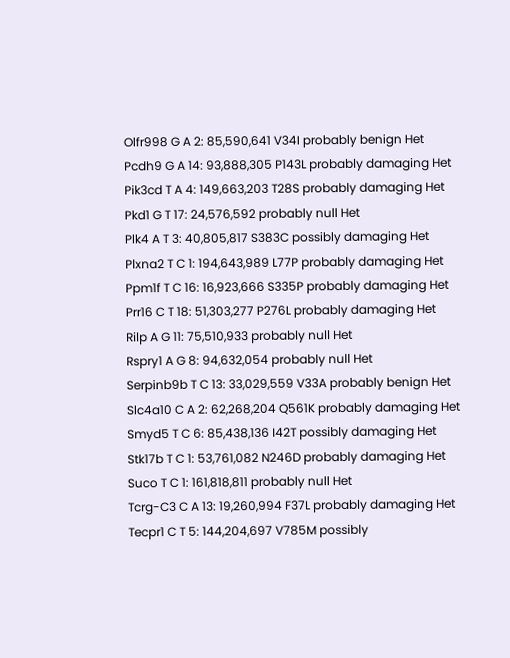Olfr998 G A 2: 85,590,641 V34I probably benign Het
Pcdh9 G A 14: 93,888,305 P143L probably damaging Het
Pik3cd T A 4: 149,663,203 T28S probably damaging Het
Pkd1 G T 17: 24,576,592 probably null Het
Plk4 A T 3: 40,805,817 S383C possibly damaging Het
Plxna2 T C 1: 194,643,989 L77P probably damaging Het
Ppm1f T C 16: 16,923,666 S335P probably damaging Het
Prr16 C T 18: 51,303,277 P276L probably damaging Het
Rilp A G 11: 75,510,933 probably null Het
Rspry1 A G 8: 94,632,054 probably null Het
Serpinb9b T C 13: 33,029,559 V33A probably benign Het
Slc4a10 C A 2: 62,268,204 Q561K probably damaging Het
Smyd5 T C 6: 85,438,136 I42T possibly damaging Het
Stk17b T C 1: 53,761,082 N246D probably damaging Het
Suco T C 1: 161,818,811 probably null Het
Tcrg-C3 C A 13: 19,260,994 F37L probably damaging Het
Tecpr1 C T 5: 144,204,697 V785M possibly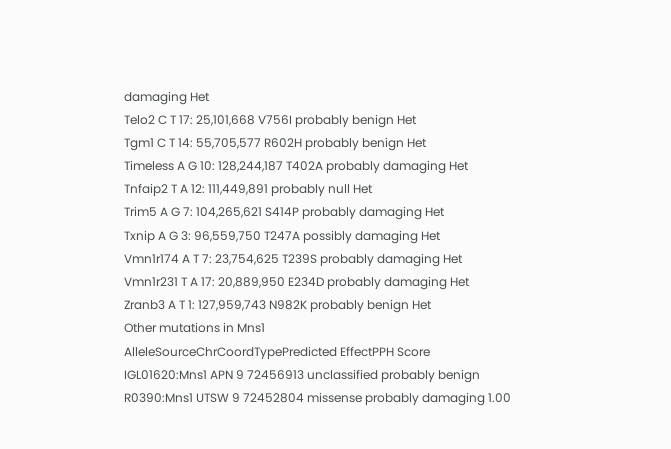damaging Het
Telo2 C T 17: 25,101,668 V756I probably benign Het
Tgm1 C T 14: 55,705,577 R602H probably benign Het
Timeless A G 10: 128,244,187 T402A probably damaging Het
Tnfaip2 T A 12: 111,449,891 probably null Het
Trim5 A G 7: 104,265,621 S414P probably damaging Het
Txnip A G 3: 96,559,750 T247A possibly damaging Het
Vmn1r174 A T 7: 23,754,625 T239S probably damaging Het
Vmn1r231 T A 17: 20,889,950 E234D probably damaging Het
Zranb3 A T 1: 127,959,743 N982K probably benign Het
Other mutations in Mns1
AlleleSourceChrCoordTypePredicted EffectPPH Score
IGL01620:Mns1 APN 9 72456913 unclassified probably benign
R0390:Mns1 UTSW 9 72452804 missense probably damaging 1.00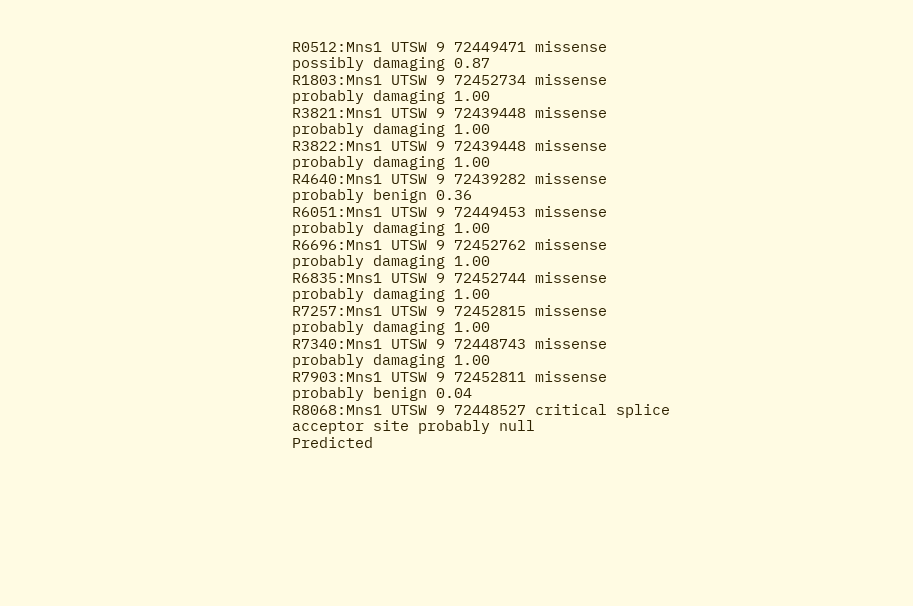R0512:Mns1 UTSW 9 72449471 missense possibly damaging 0.87
R1803:Mns1 UTSW 9 72452734 missense probably damaging 1.00
R3821:Mns1 UTSW 9 72439448 missense probably damaging 1.00
R3822:Mns1 UTSW 9 72439448 missense probably damaging 1.00
R4640:Mns1 UTSW 9 72439282 missense probably benign 0.36
R6051:Mns1 UTSW 9 72449453 missense probably damaging 1.00
R6696:Mns1 UTSW 9 72452762 missense probably damaging 1.00
R6835:Mns1 UTSW 9 72452744 missense probably damaging 1.00
R7257:Mns1 UTSW 9 72452815 missense probably damaging 1.00
R7340:Mns1 UTSW 9 72448743 missense probably damaging 1.00
R7903:Mns1 UTSW 9 72452811 missense probably benign 0.04
R8068:Mns1 UTSW 9 72448527 critical splice acceptor site probably null
Predicted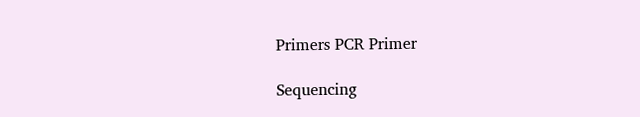Primers PCR Primer

Sequencing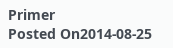Primer
Posted On2014-08-25